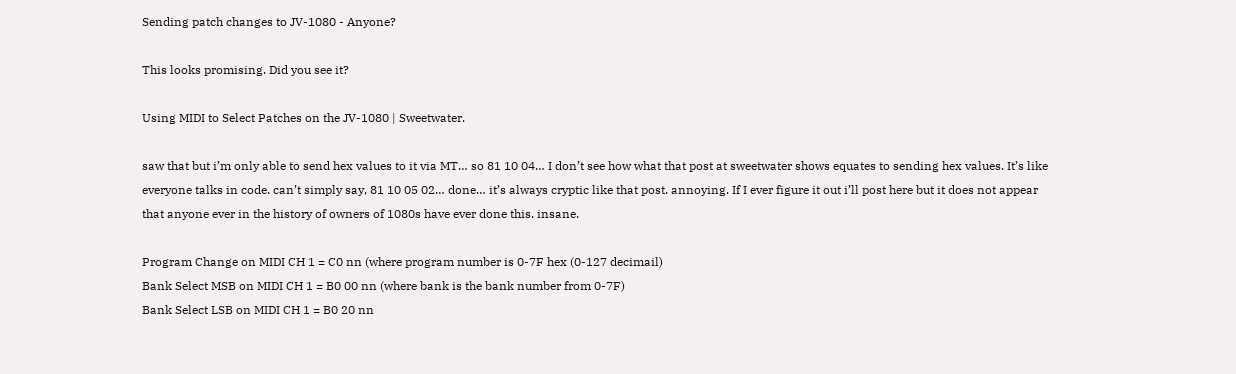Sending patch changes to JV-1080 - Anyone?

This looks promising. Did you see it?

Using MIDI to Select Patches on the JV-1080 | Sweetwater.

saw that but i’m only able to send hex values to it via MT… so 81 10 04… I don’t see how what that post at sweetwater shows equates to sending hex values. It’s like everyone talks in code. can’t simply say, 81 10 05 02… done… it’s always cryptic like that post. annoying. If I ever figure it out i’ll post here but it does not appear that anyone ever in the history of owners of 1080s have ever done this. insane.

Program Change on MIDI CH 1 = C0 nn (where program number is 0-7F hex (0-127 decimail)
Bank Select MSB on MIDI CH 1 = B0 00 nn (where bank is the bank number from 0-7F)
Bank Select LSB on MIDI CH 1 = B0 20 nn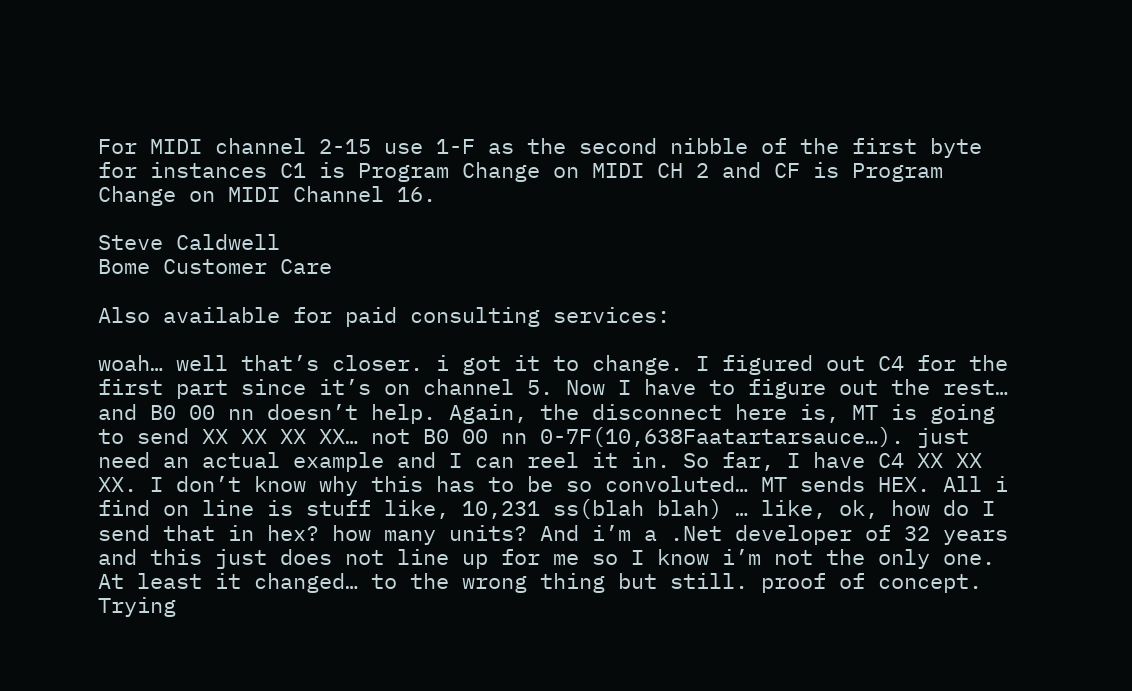For MIDI channel 2-15 use 1-F as the second nibble of the first byte for instances C1 is Program Change on MIDI CH 2 and CF is Program Change on MIDI Channel 16.

Steve Caldwell
Bome Customer Care

Also available for paid consulting services:

woah… well that’s closer. i got it to change. I figured out C4 for the first part since it’s on channel 5. Now I have to figure out the rest… and B0 00 nn doesn’t help. Again, the disconnect here is, MT is going to send XX XX XX XX… not B0 00 nn 0-7F(10,638Faatartarsauce…). just need an actual example and I can reel it in. So far, I have C4 XX XX XX. I don’t know why this has to be so convoluted… MT sends HEX. All i find on line is stuff like, 10,231 ss(blah blah) … like, ok, how do I send that in hex? how many units? And i’m a .Net developer of 32 years and this just does not line up for me so I know i’m not the only one. At least it changed… to the wrong thing but still. proof of concept. Trying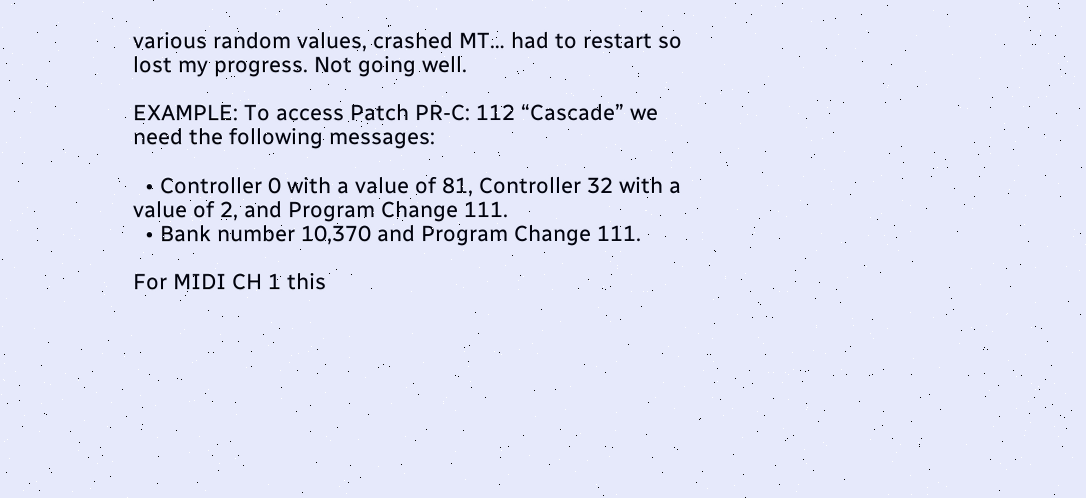various random values, crashed MT… had to restart so lost my progress. Not going well.

EXAMPLE: To access Patch PR-C: 112 “Cascade” we need the following messages:

  • Controller 0 with a value of 81, Controller 32 with a value of 2, and Program Change 111.
  • Bank number 10,370 and Program Change 111.

For MIDI CH 1 this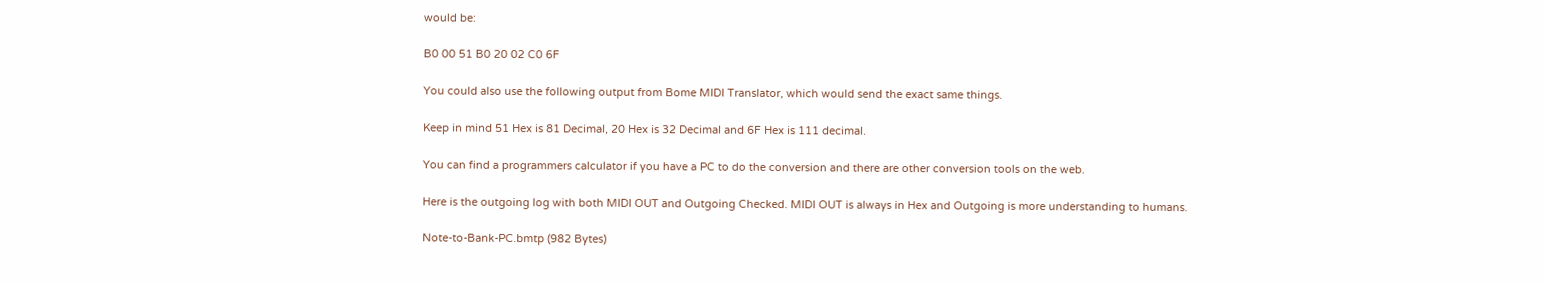would be:

B0 00 51 B0 20 02 C0 6F

You could also use the following output from Bome MIDI Translator, which would send the exact same things.

Keep in mind 51 Hex is 81 Decimal, 20 Hex is 32 Decimal and 6F Hex is 111 decimal.

You can find a programmers calculator if you have a PC to do the conversion and there are other conversion tools on the web.

Here is the outgoing log with both MIDI OUT and Outgoing Checked. MIDI OUT is always in Hex and Outgoing is more understanding to humans.

Note-to-Bank-PC.bmtp (982 Bytes)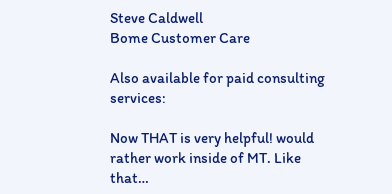Steve Caldwell
Bome Customer Care

Also available for paid consulting services:

Now THAT is very helpful! would rather work inside of MT. Like that…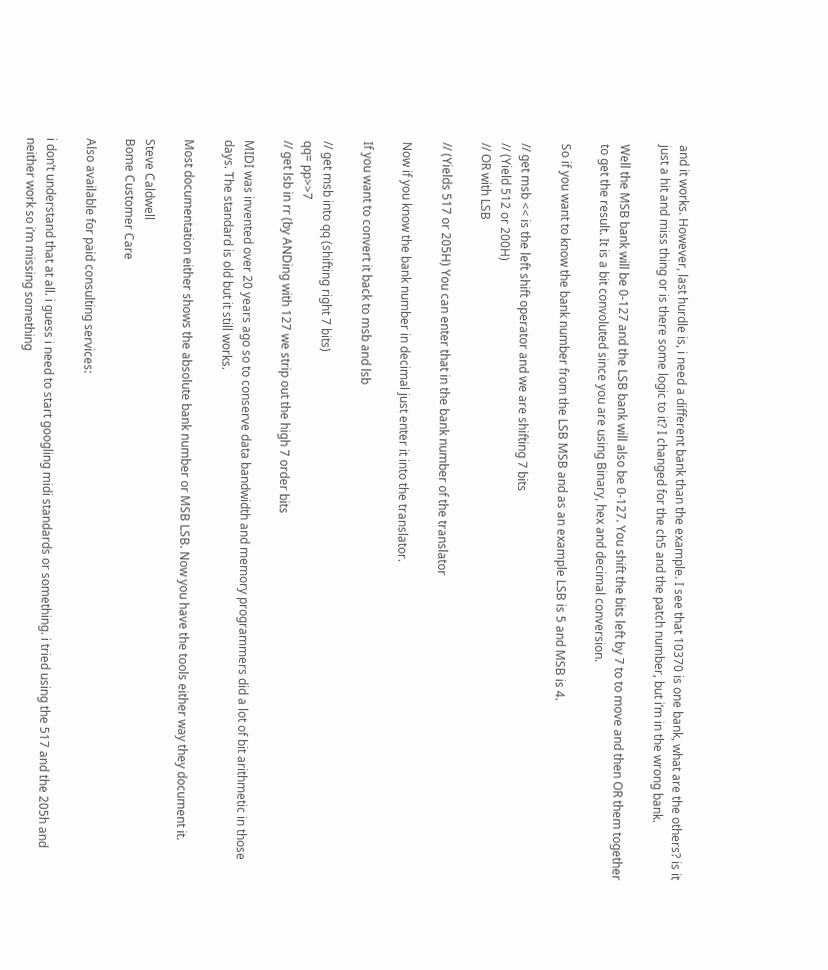and it works. However, last hurdle is, i need a different bank than the example. I see that 10370 is one bank, what are the others? is it just a hit and miss thing or is there some logic to it? I changed for the ch5 and the patch number, but i’m in the wrong bank.

Well the MSB bank will be 0-127 and the LSB bank will also be 0-127. You shift the bits left by 7 to to move and then OR them together to get the result. It is a bit convoluted since you are using Binary, hex and decimal conversion.

So if you want to know the bank number from the LSB MSB and as an example LSB is 5 and MSB is 4.

// get msb << is the left shift operator and we are shifting 7 bits
// (Yield 512 or 200H)
// OR with LSB

// (Yields 517 or 205H) You can enter that in the bank number of the translator

Now if you know the bank number in decimal just enter it into the translator.

If you want to convert it back to msb and lsb

// get msb into qq (shifting right 7 bits)
qq= pp>>7
// get lsb in rr (by ANDing with 127 we strip out the high 7 order bits

MIDI was invented over 20 years ago so to conserve data bandwidth and memory programmers did a lot of bit arithmetic in those days. The standard is old but it still works.

Most documentation either shows the absolute bank number or MSB LSB. Now you have the tools either way they document it.

Steve Caldwell
Bome Customer Care

Also available for paid consulting services:

i don’t understand that at all. i guess i need to start googling midi standards or something. i tried using the 517 and the 205h and neither work so i’m missing something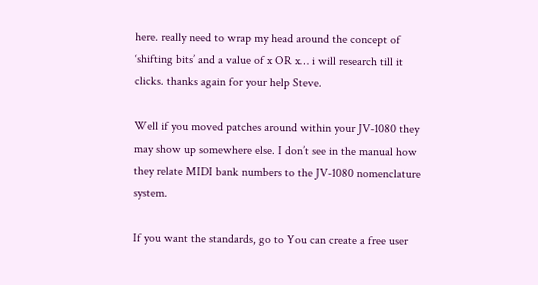here. really need to wrap my head around the concept of ‘shifting bits’ and a value of x OR x… i will research till it clicks. thanks again for your help Steve.

Well if you moved patches around within your JV-1080 they may show up somewhere else. I don’t see in the manual how they relate MIDI bank numbers to the JV-1080 nomenclature system.

If you want the standards, go to You can create a free user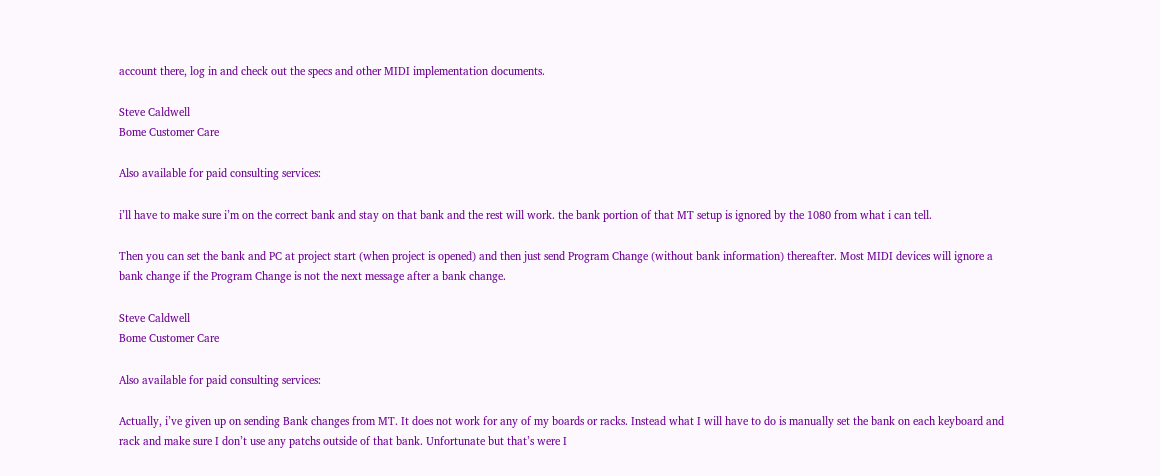account there, log in and check out the specs and other MIDI implementation documents.

Steve Caldwell
Bome Customer Care

Also available for paid consulting services:

i’ll have to make sure i’m on the correct bank and stay on that bank and the rest will work. the bank portion of that MT setup is ignored by the 1080 from what i can tell.

Then you can set the bank and PC at project start (when project is opened) and then just send Program Change (without bank information) thereafter. Most MIDI devices will ignore a bank change if the Program Change is not the next message after a bank change.

Steve Caldwell
Bome Customer Care

Also available for paid consulting services:

Actually, i’ve given up on sending Bank changes from MT. It does not work for any of my boards or racks. Instead what I will have to do is manually set the bank on each keyboard and rack and make sure I don’t use any patchs outside of that bank. Unfortunate but that’s were I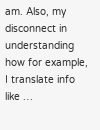am. Also, my disconnect in understanding how for example, I translate info like …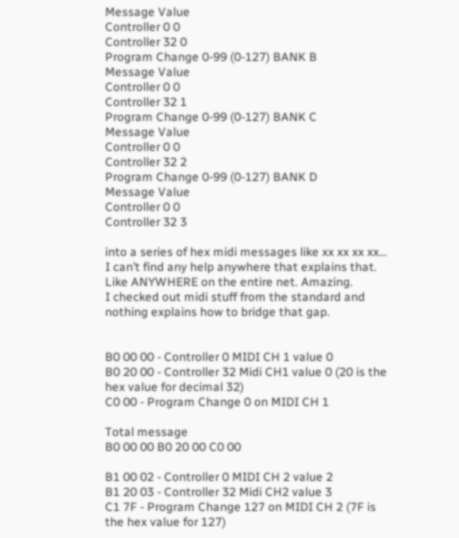Message Value
Controller 0 0
Controller 32 0
Program Change 0-99 (0-127) BANK B
Message Value
Controller 0 0
Controller 32 1
Program Change 0-99 (0-127) BANK C
Message Value
Controller 0 0
Controller 32 2
Program Change 0-99 (0-127) BANK D
Message Value
Controller 0 0
Controller 32 3

into a series of hex midi messages like xx xx xx xx…
I can’t find any help anywhere that explains that. Like ANYWHERE on the entire net. Amazing.
I checked out midi stuff from the standard and nothing explains how to bridge that gap.


B0 00 00 - Controller 0 MIDI CH 1 value 0
B0 20 00 - Controller 32 Midi CH1 value 0 (20 is the hex value for decimal 32)
C0 00 - Program Change 0 on MIDI CH 1

Total message
B0 00 00 B0 20 00 C0 00

B1 00 02 - Controller 0 MIDI CH 2 value 2
B1 20 03 - Controller 32 Midi CH2 value 3
C1 7F - Program Change 127 on MIDI CH 2 (7F is the hex value for 127)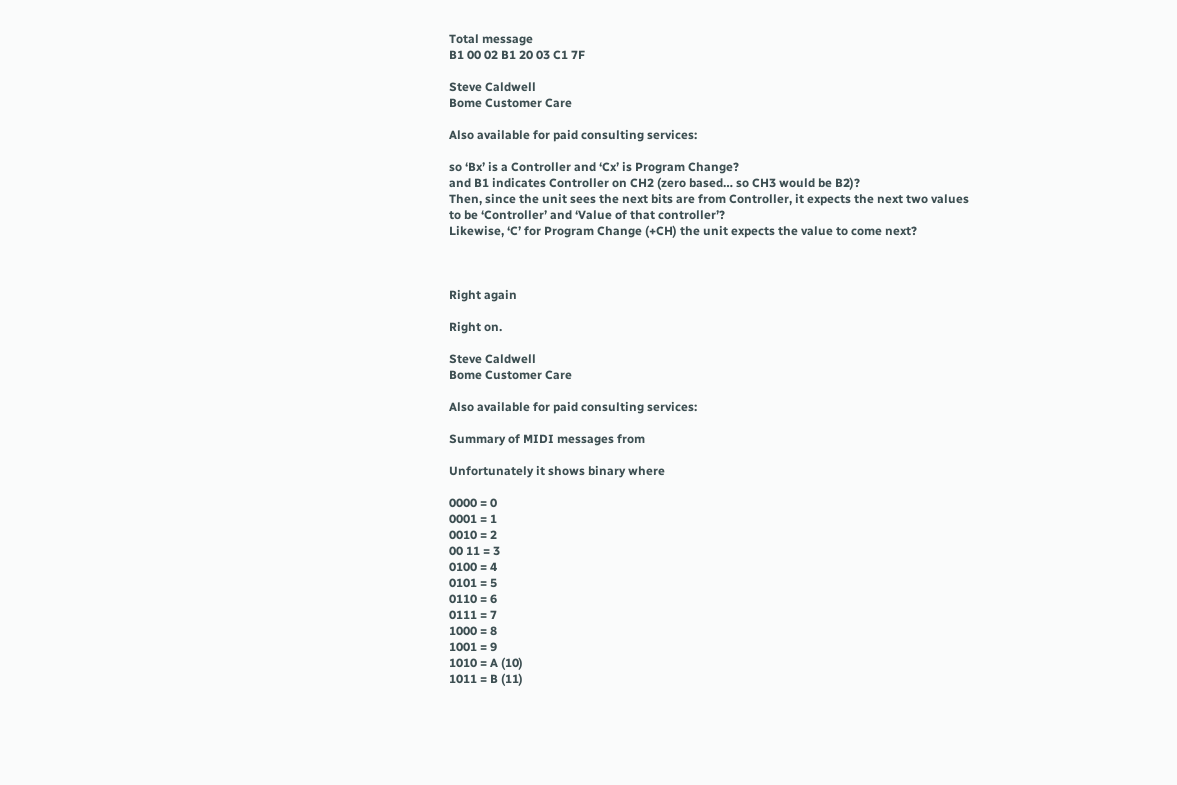Total message
B1 00 02 B1 20 03 C1 7F

Steve Caldwell
Bome Customer Care

Also available for paid consulting services:

so ‘Bx’ is a Controller and ‘Cx’ is Program Change?
and B1 indicates Controller on CH2 (zero based… so CH3 would be B2)?
Then, since the unit sees the next bits are from Controller, it expects the next two values to be ‘Controller’ and ‘Value of that controller’?
Likewise, ‘C’ for Program Change (+CH) the unit expects the value to come next?



Right again

Right on.

Steve Caldwell
Bome Customer Care

Also available for paid consulting services:

Summary of MIDI messages from

Unfortunately it shows binary where

0000 = 0
0001 = 1
0010 = 2
00 11 = 3
0100 = 4
0101 = 5
0110 = 6
0111 = 7
1000 = 8
1001 = 9
1010 = A (10)
1011 = B (11)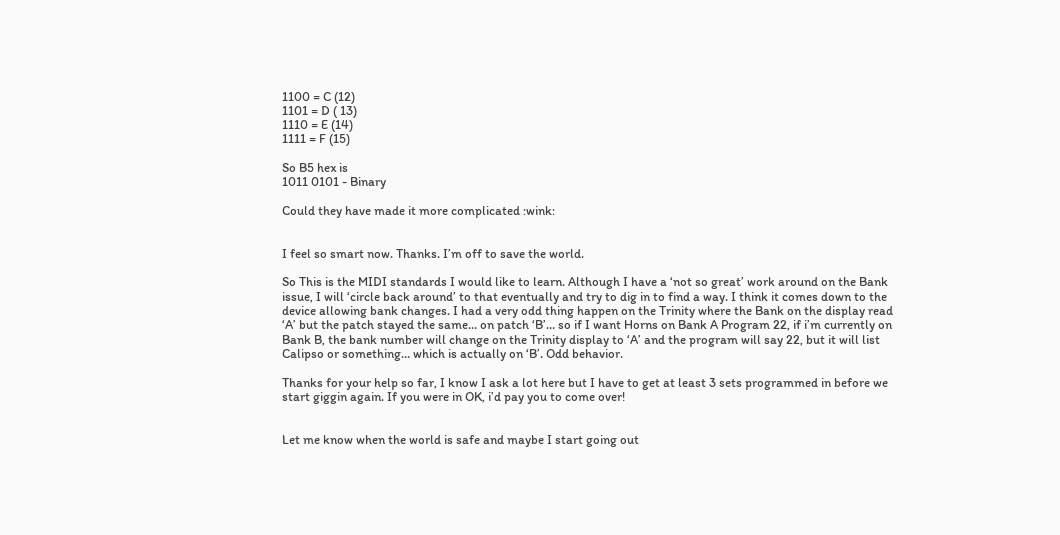1100 = C (12)
1101 = D ( 13)
1110 = E (14)
1111 = F (15)

So B5 hex is
1011 0101 - Binary

Could they have made it more complicated :wink:


I feel so smart now. Thanks. I’m off to save the world.

So This is the MIDI standards I would like to learn. Although I have a ‘not so great’ work around on the Bank issue, I will ‘circle back around’ to that eventually and try to dig in to find a way. I think it comes down to the device allowing bank changes. I had a very odd thing happen on the Trinity where the Bank on the display read ‘A’ but the patch stayed the same… on patch ‘B’… so if I want Horns on Bank A Program 22, if i’m currently on Bank B, the bank number will change on the Trinity display to ‘A’ and the program will say 22, but it will list Calipso or something… which is actually on ‘B’. Odd behavior.

Thanks for your help so far, I know I ask a lot here but I have to get at least 3 sets programmed in before we start giggin again. If you were in OK, i’d pay you to come over!


Let me know when the world is safe and maybe I start going out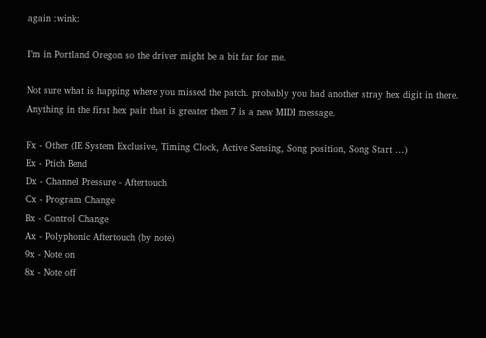again :wink:

I’m in Portland Oregon so the driver might be a bit far for me.

Not sure what is happing where you missed the patch. probably you had another stray hex digit in there. Anything in the first hex pair that is greater then 7 is a new MIDI message.

Fx - Other (IE System Exclusive, Timing Clock, Active Sensing, Song position, Song Start …)
Ex - Ptich Bend
Dx - Channel Pressure - Aftertouch
Cx - Program Change
Bx - Control Change
Ax - Polyphonic Aftertouch (by note)
9x - Note on
8x - Note off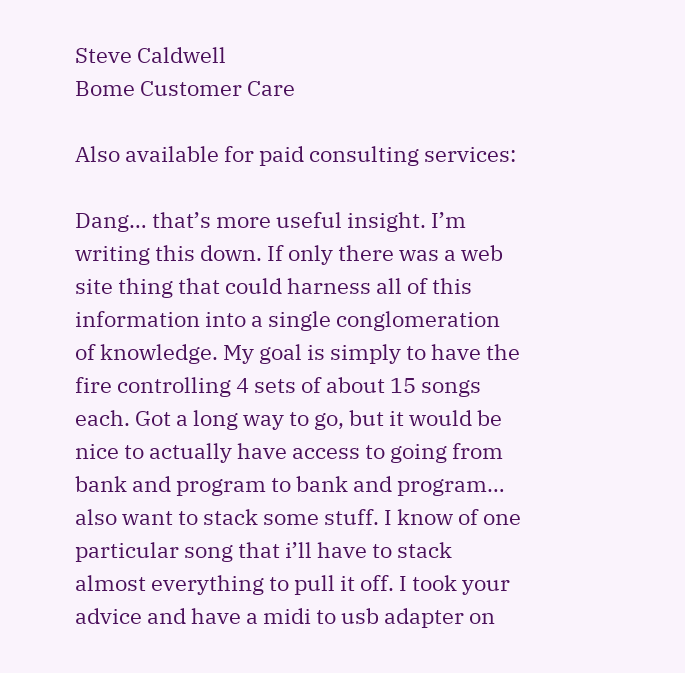Steve Caldwell
Bome Customer Care

Also available for paid consulting services:

Dang… that’s more useful insight. I’m writing this down. If only there was a web site thing that could harness all of this information into a single conglomeration of knowledge. My goal is simply to have the fire controlling 4 sets of about 15 songs each. Got a long way to go, but it would be nice to actually have access to going from bank and program to bank and program… also want to stack some stuff. I know of one particular song that i’ll have to stack almost everything to pull it off. I took your advice and have a midi to usb adapter on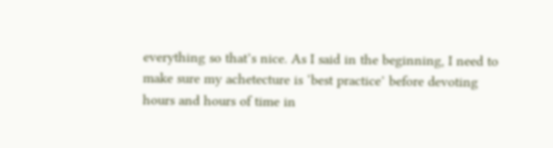everything so that’s nice. As I said in the beginning, I need to make sure my achetecture is ‘best practice’ before devoting hours and hours of time in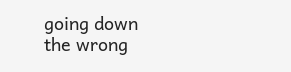going down the wrong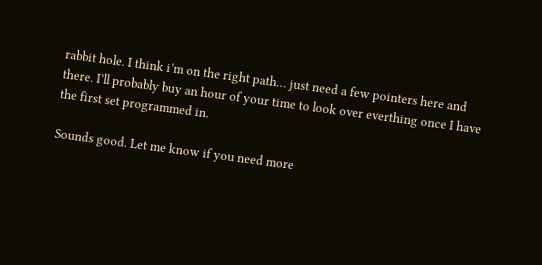rabbit hole. I think i’m on the right path… just need a few pointers here and there. I’ll probably buy an hour of your time to look over everthing once I have the first set programmed in.

Sounds good. Let me know if you need more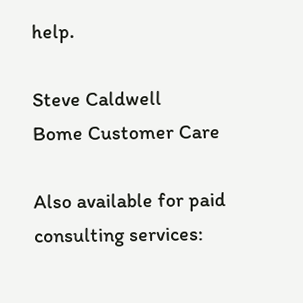help.

Steve Caldwell
Bome Customer Care

Also available for paid consulting services: